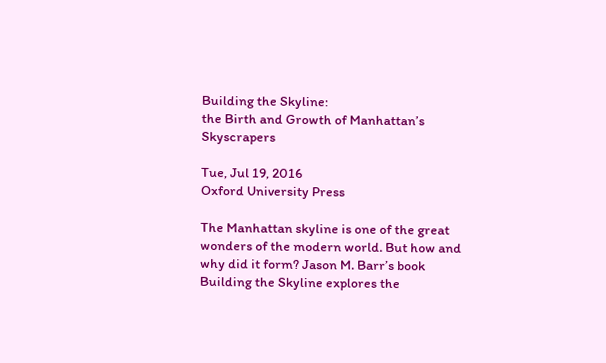Building the Skyline:
the Birth and Growth of Manhattan’s Skyscrapers

Tue, Jul 19, 2016
Oxford University Press

The Manhattan skyline is one of the great wonders of the modern world. But how and why did it form? Jason M. Barr’s book Building the Skyline explores the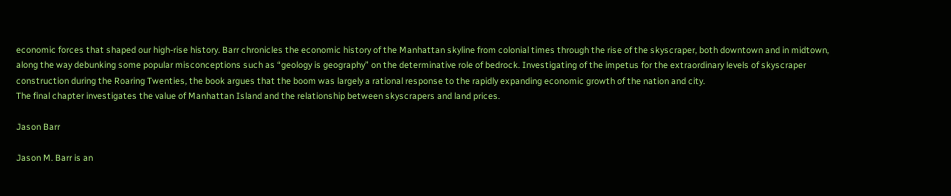economic forces that shaped our high-rise history. Barr chronicles the economic history of the Manhattan skyline from colonial times through the rise of the skyscraper, both downtown and in midtown, along the way debunking some popular misconceptions such as “geology is geography” on the determinative role of bedrock. Investigating of the impetus for the extraordinary levels of skyscraper construction during the Roaring Twenties, the book argues that the boom was largely a rational response to the rapidly expanding economic growth of the nation and city.
The final chapter investigates the value of Manhattan Island and the relationship between skyscrapers and land prices.

Jason Barr

Jason M. Barr is an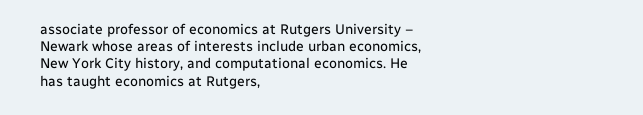associate professor of economics at Rutgers University – Newark whose areas of interests include urban economics, New York City history, and computational economics. He has taught economics at Rutgers,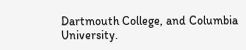Dartmouth College, and Columbia University.